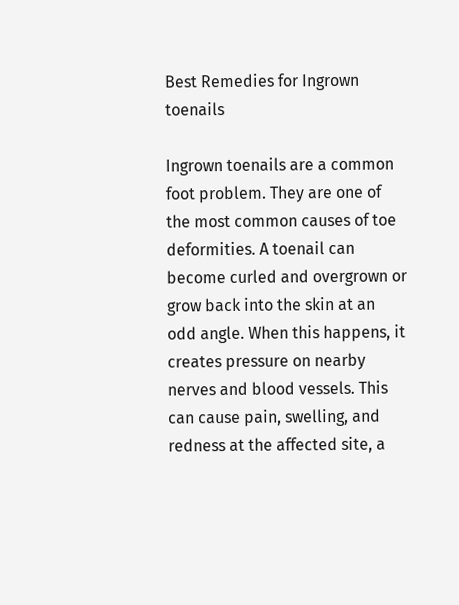Best Remedies for Ingrown toenails

Ingrown toenails are a common foot problem. They are one of the most common causes of toe deformities. A toenail can become curled and overgrown or grow back into the skin at an odd angle. When this happens, it creates pressure on nearby nerves and blood vessels. This can cause pain, swelling, and redness at the affected site, a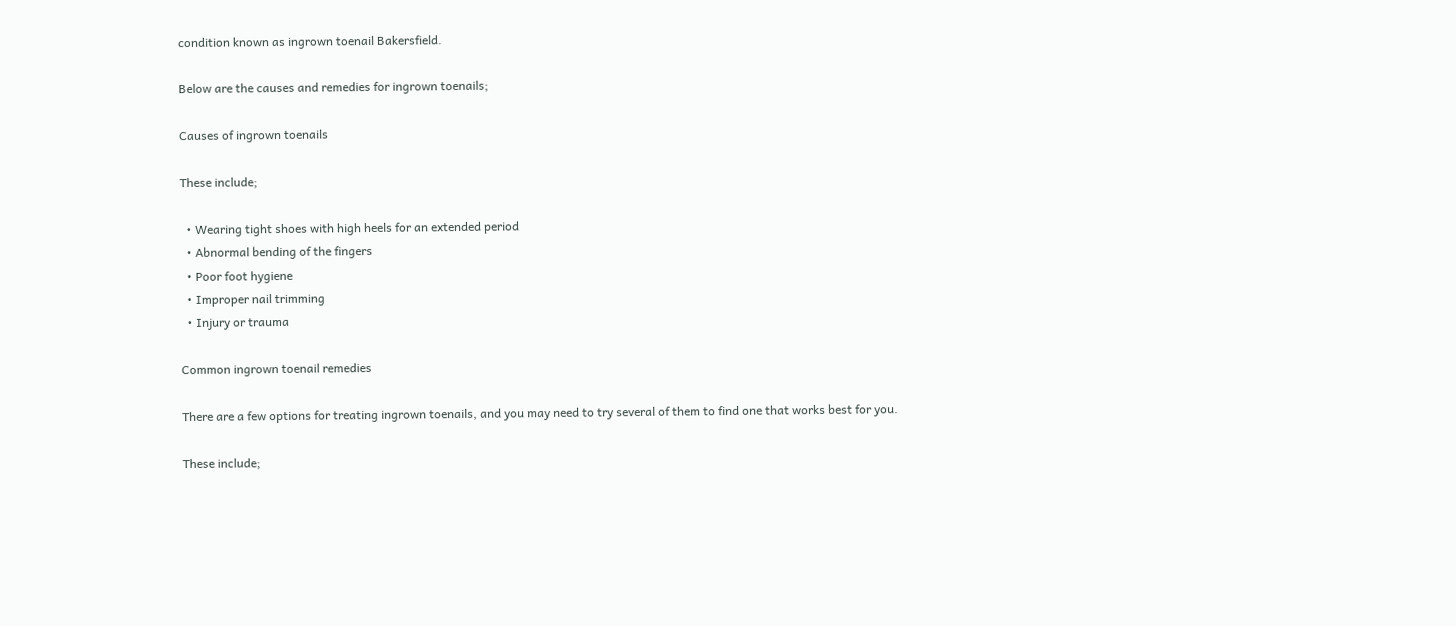condition known as ingrown toenail Bakersfield.

Below are the causes and remedies for ingrown toenails;

Causes of ingrown toenails

These include;

  • Wearing tight shoes with high heels for an extended period
  • Abnormal bending of the fingers
  • Poor foot hygiene
  • Improper nail trimming
  • Injury or trauma

Common ingrown toenail remedies

There are a few options for treating ingrown toenails, and you may need to try several of them to find one that works best for you.

These include;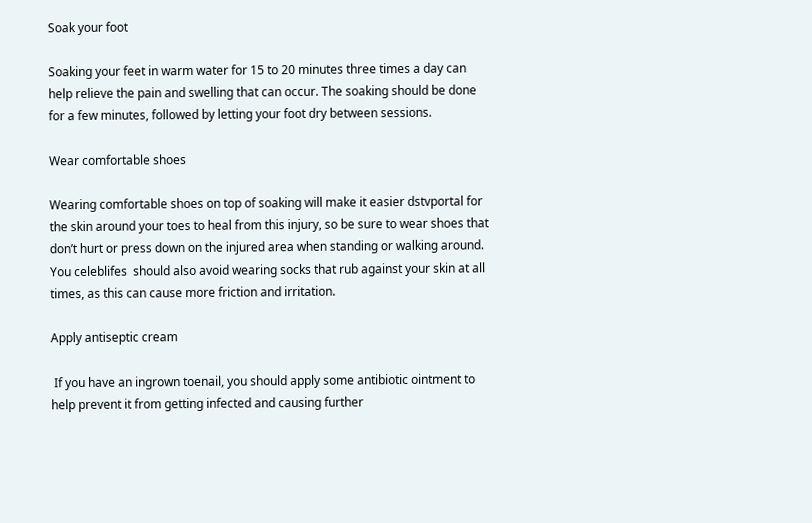Soak your foot

Soaking your feet in warm water for 15 to 20 minutes three times a day can help relieve the pain and swelling that can occur. The soaking should be done for a few minutes, followed by letting your foot dry between sessions.

Wear comfortable shoes

Wearing comfortable shoes on top of soaking will make it easier dstvportal for the skin around your toes to heal from this injury, so be sure to wear shoes that don’t hurt or press down on the injured area when standing or walking around. You celeblifes  should also avoid wearing socks that rub against your skin at all times, as this can cause more friction and irritation.

Apply antiseptic cream

 If you have an ingrown toenail, you should apply some antibiotic ointment to help prevent it from getting infected and causing further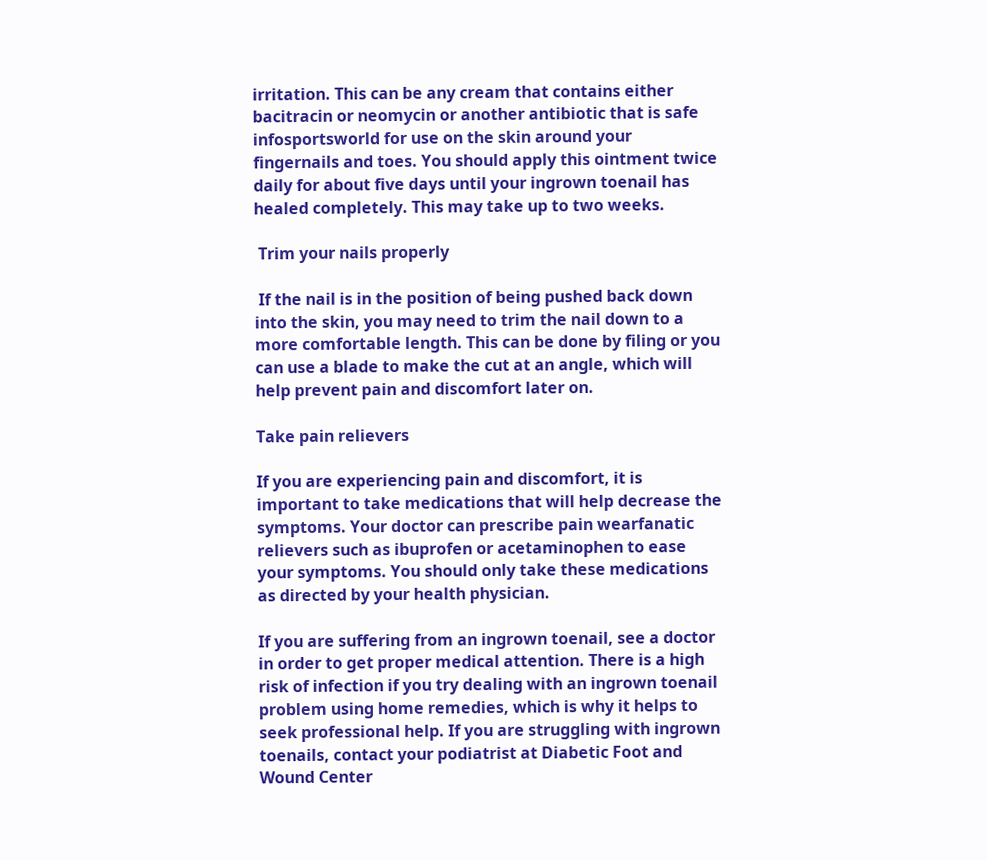irritation. This can be any cream that contains either bacitracin or neomycin or another antibiotic that is safe infosportsworld for use on the skin around your fingernails and toes. You should apply this ointment twice daily for about five days until your ingrown toenail has healed completely. This may take up to two weeks.

 Trim your nails properly

 If the nail is in the position of being pushed back down into the skin, you may need to trim the nail down to a more comfortable length. This can be done by filing or you can use a blade to make the cut at an angle, which will help prevent pain and discomfort later on.

Take pain relievers

If you are experiencing pain and discomfort, it is important to take medications that will help decrease the symptoms. Your doctor can prescribe pain wearfanatic relievers such as ibuprofen or acetaminophen to ease your symptoms. You should only take these medications as directed by your health physician.

If you are suffering from an ingrown toenail, see a doctor in order to get proper medical attention. There is a high risk of infection if you try dealing with an ingrown toenail problem using home remedies, which is why it helps to seek professional help. If you are struggling with ingrown toenails, contact your podiatrist at Diabetic Foot and Wound Center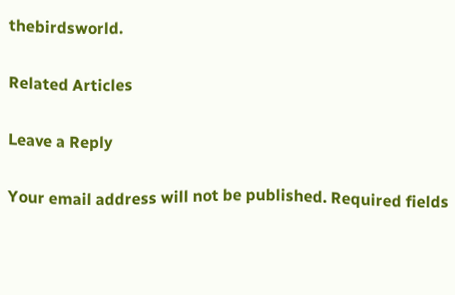thebirdsworld.

Related Articles

Leave a Reply

Your email address will not be published. Required fields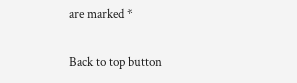are marked *

Back to top button